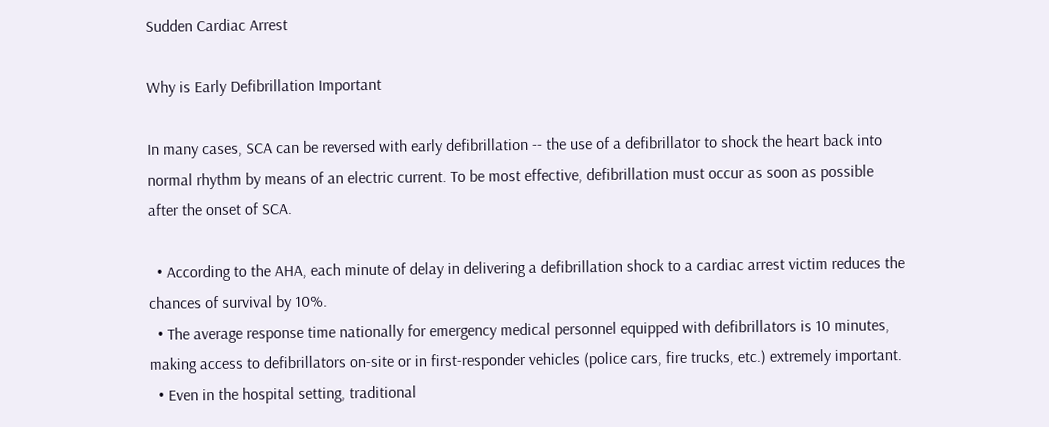Sudden Cardiac Arrest

Why is Early Defibrillation Important

In many cases, SCA can be reversed with early defibrillation -- the use of a defibrillator to shock the heart back into normal rhythm by means of an electric current. To be most effective, defibrillation must occur as soon as possible after the onset of SCA.

  • According to the AHA, each minute of delay in delivering a defibrillation shock to a cardiac arrest victim reduces the chances of survival by 10%.
  • The average response time nationally for emergency medical personnel equipped with defibrillators is 10 minutes, making access to defibrillators on-site or in first-responder vehicles (police cars, fire trucks, etc.) extremely important.
  • Even in the hospital setting, traditional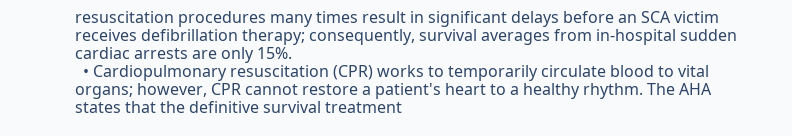resuscitation procedures many times result in significant delays before an SCA victim receives defibrillation therapy; consequently, survival averages from in-hospital sudden cardiac arrests are only 15%.
  • Cardiopulmonary resuscitation (CPR) works to temporarily circulate blood to vital organs; however, CPR cannot restore a patient's heart to a healthy rhythm. The AHA states that the definitive survival treatment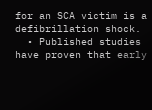for an SCA victim is a defibrillation shock.
  • Published studies have proven that early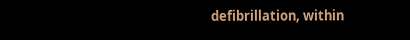defibrillation, within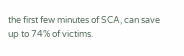the first few minutes of SCA, can save up to 74% of victims.